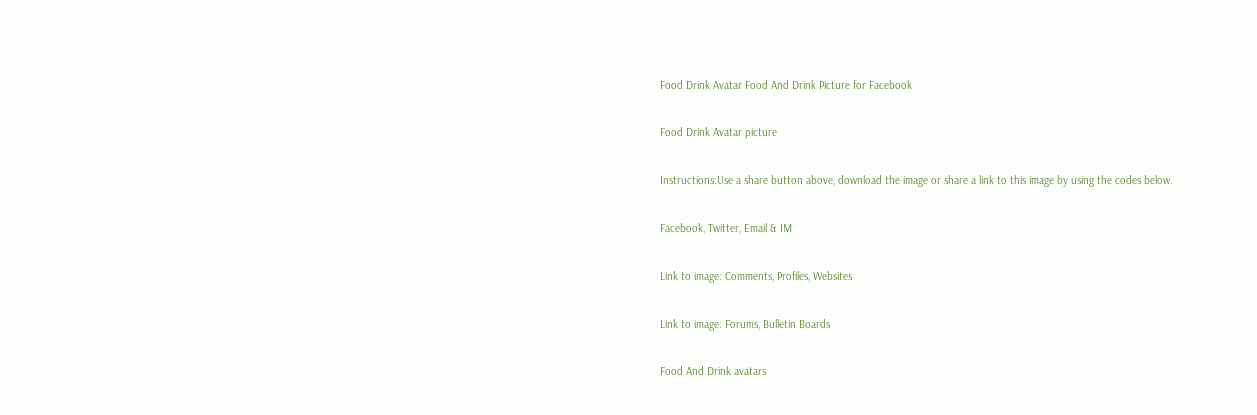Food Drink Avatar Food And Drink Picture for Facebook

Food Drink Avatar picture

Instructions:Use a share button above, download the image or share a link to this image by using the codes below.

Facebook, Twitter, Email & IM

Link to image: Comments, Profiles, Websites

Link to image: Forums, Bulletin Boards

Food And Drink avatars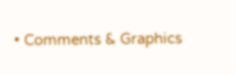• Comments & Graphics